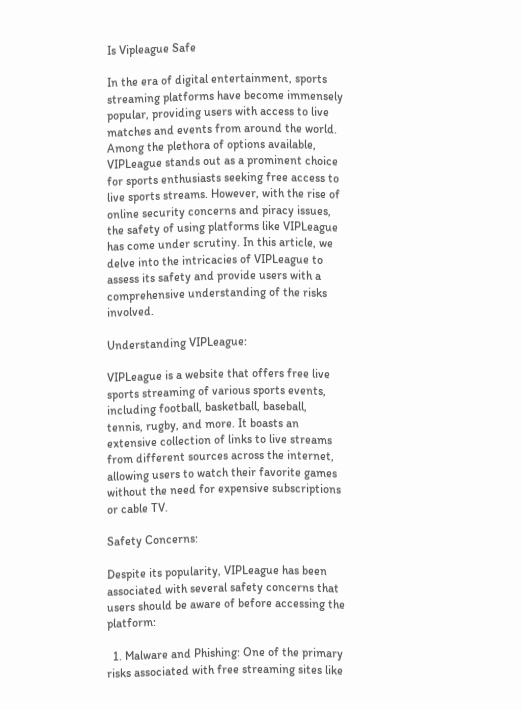Is Vipleague Safe

In the era of digital entertainment, sports streaming platforms have become immensely popular, providing users with access to live matches and events from around the world. Among the plethora of options available, VIPLeague stands out as a prominent choice for sports enthusiasts seeking free access to live sports streams. However, with the rise of online security concerns and piracy issues, the safety of using platforms like VIPLeague has come under scrutiny. In this article, we delve into the intricacies of VIPLeague to assess its safety and provide users with a comprehensive understanding of the risks involved.

Understanding VIPLeague:

VIPLeague is a website that offers free live sports streaming of various sports events, including football, basketball, baseball, tennis, rugby, and more. It boasts an extensive collection of links to live streams from different sources across the internet, allowing users to watch their favorite games without the need for expensive subscriptions or cable TV.

Safety Concerns:

Despite its popularity, VIPLeague has been associated with several safety concerns that users should be aware of before accessing the platform:

  1. Malware and Phishing: One of the primary risks associated with free streaming sites like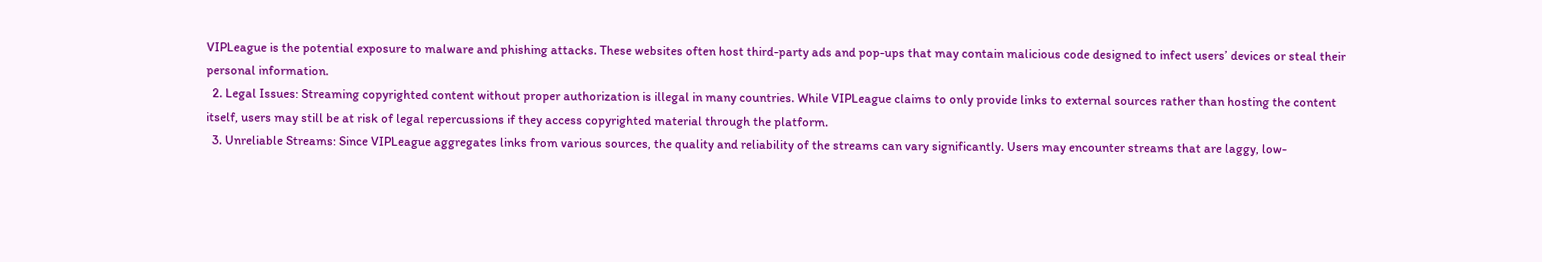VIPLeague is the potential exposure to malware and phishing attacks. These websites often host third-party ads and pop-ups that may contain malicious code designed to infect users’ devices or steal their personal information.
  2. Legal Issues: Streaming copyrighted content without proper authorization is illegal in many countries. While VIPLeague claims to only provide links to external sources rather than hosting the content itself, users may still be at risk of legal repercussions if they access copyrighted material through the platform.
  3. Unreliable Streams: Since VIPLeague aggregates links from various sources, the quality and reliability of the streams can vary significantly. Users may encounter streams that are laggy, low-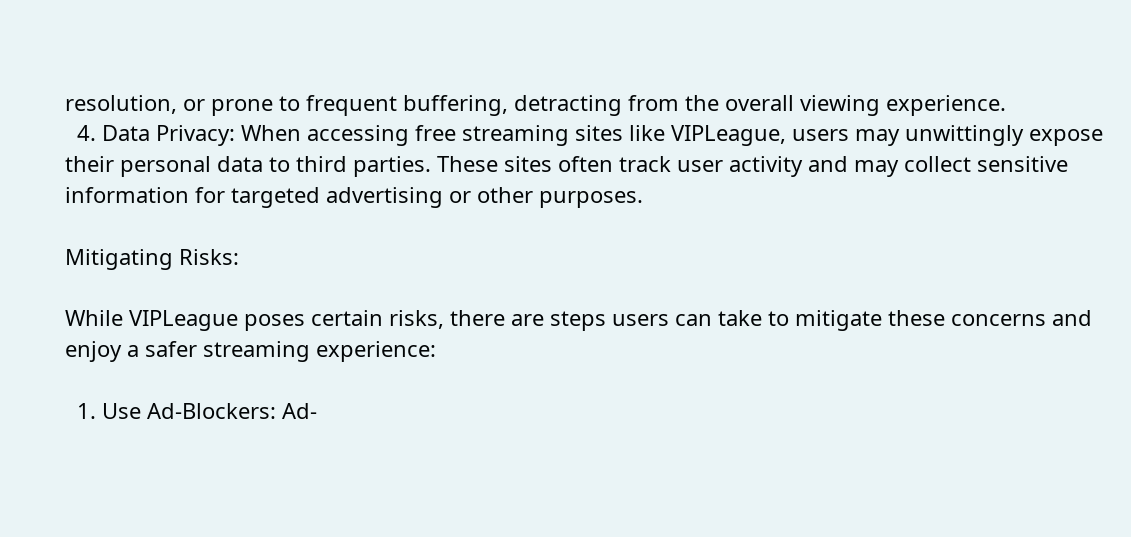resolution, or prone to frequent buffering, detracting from the overall viewing experience.
  4. Data Privacy: When accessing free streaming sites like VIPLeague, users may unwittingly expose their personal data to third parties. These sites often track user activity and may collect sensitive information for targeted advertising or other purposes.

Mitigating Risks:

While VIPLeague poses certain risks, there are steps users can take to mitigate these concerns and enjoy a safer streaming experience:

  1. Use Ad-Blockers: Ad-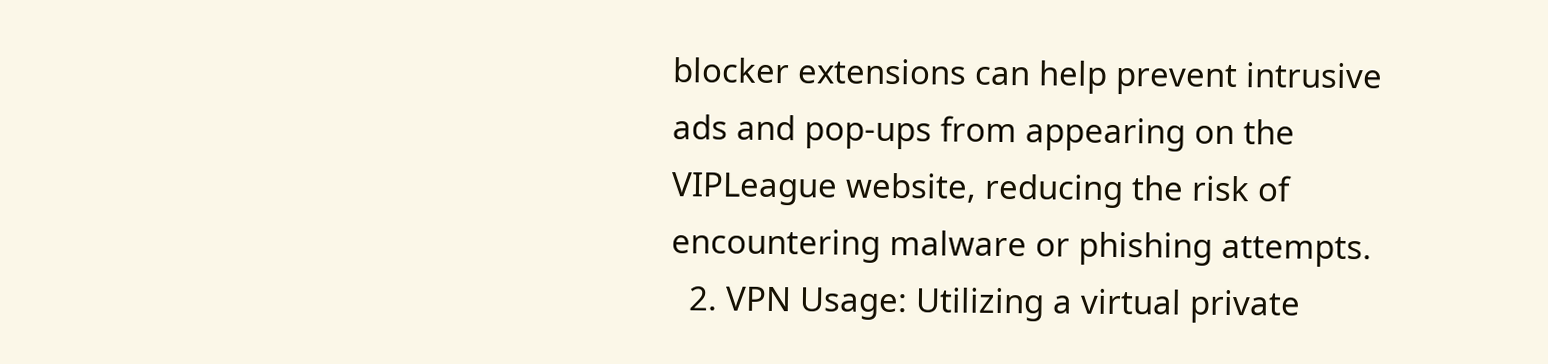blocker extensions can help prevent intrusive ads and pop-ups from appearing on the VIPLeague website, reducing the risk of encountering malware or phishing attempts.
  2. VPN Usage: Utilizing a virtual private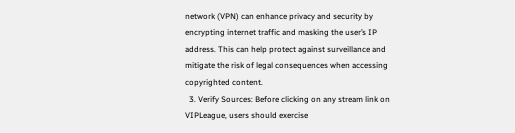network (VPN) can enhance privacy and security by encrypting internet traffic and masking the user’s IP address. This can help protect against surveillance and mitigate the risk of legal consequences when accessing copyrighted content.
  3. Verify Sources: Before clicking on any stream link on VIPLeague, users should exercise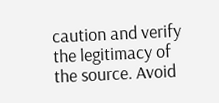caution and verify the legitimacy of the source. Avoid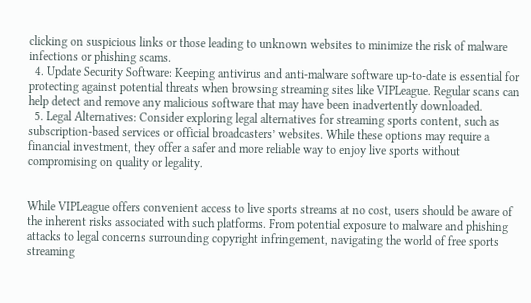clicking on suspicious links or those leading to unknown websites to minimize the risk of malware infections or phishing scams.
  4. Update Security Software: Keeping antivirus and anti-malware software up-to-date is essential for protecting against potential threats when browsing streaming sites like VIPLeague. Regular scans can help detect and remove any malicious software that may have been inadvertently downloaded.
  5. Legal Alternatives: Consider exploring legal alternatives for streaming sports content, such as subscription-based services or official broadcasters’ websites. While these options may require a financial investment, they offer a safer and more reliable way to enjoy live sports without compromising on quality or legality.


While VIPLeague offers convenient access to live sports streams at no cost, users should be aware of the inherent risks associated with such platforms. From potential exposure to malware and phishing attacks to legal concerns surrounding copyright infringement, navigating the world of free sports streaming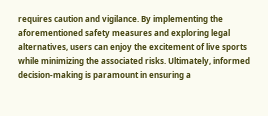requires caution and vigilance. By implementing the aforementioned safety measures and exploring legal alternatives, users can enjoy the excitement of live sports while minimizing the associated risks. Ultimately, informed decision-making is paramount in ensuring a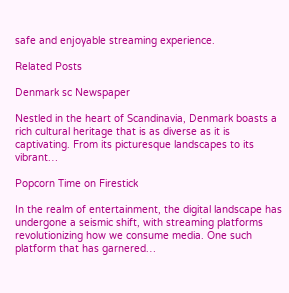safe and enjoyable streaming experience.

Related Posts

Denmark sc Newspaper

Nestled in the heart of Scandinavia, Denmark boasts a rich cultural heritage that is as diverse as it is captivating. From its picturesque landscapes to its vibrant…

Popcorn Time on Firestick

In the realm of entertainment, the digital landscape has undergone a seismic shift, with streaming platforms revolutionizing how we consume media. One such platform that has garnered…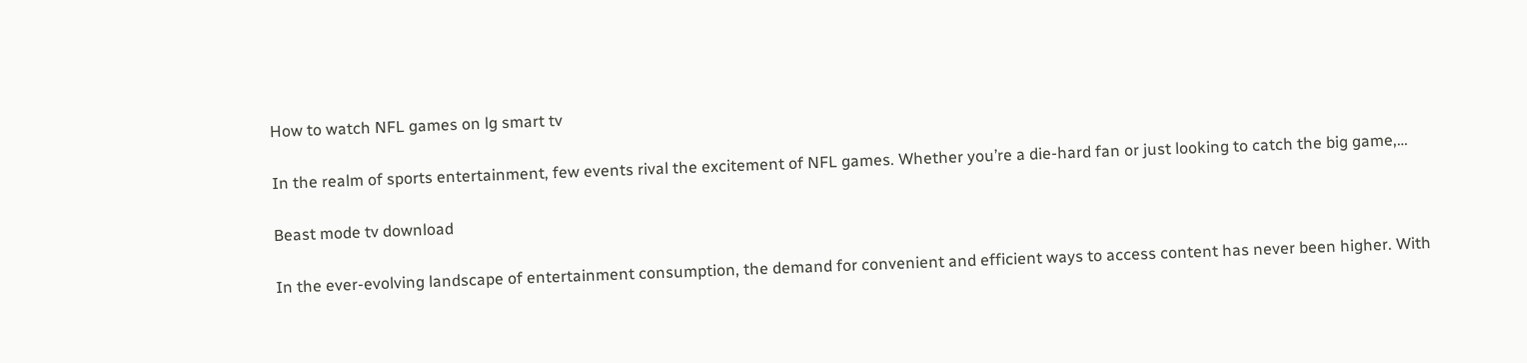How to watch NFL games on lg smart tv

In the realm of sports entertainment, few events rival the excitement of NFL games. Whether you’re a die-hard fan or just looking to catch the big game,…

Beast mode tv download

In the ever-evolving landscape of entertainment consumption, the demand for convenient and efficient ways to access content has never been higher. With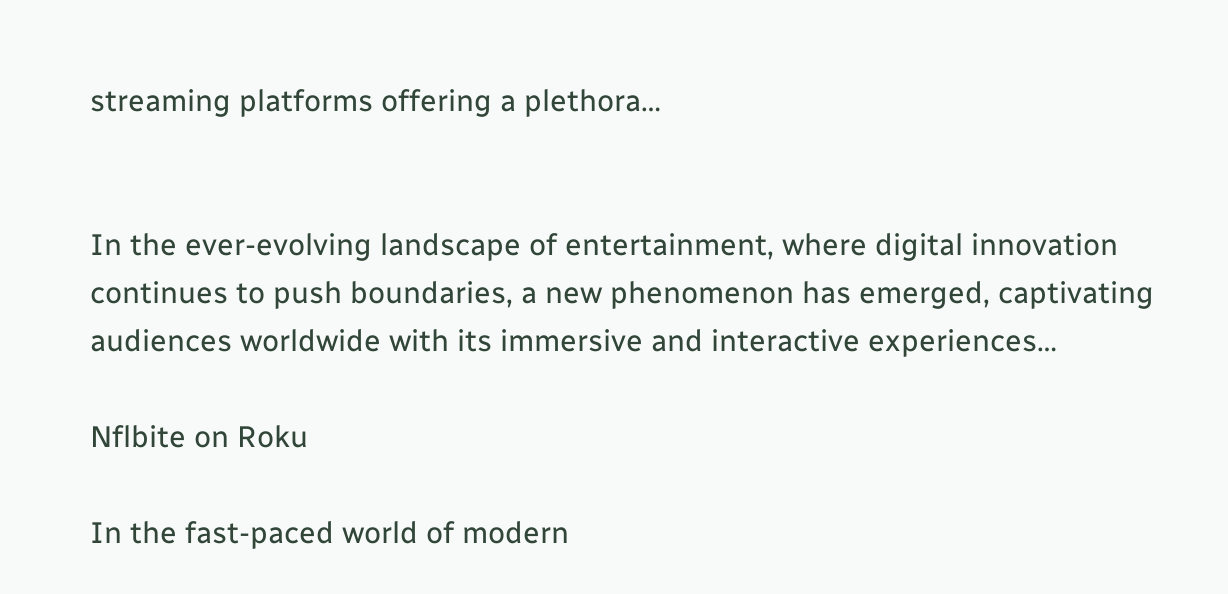streaming platforms offering a plethora…


In the ever-evolving landscape of entertainment, where digital innovation continues to push boundaries, a new phenomenon has emerged, captivating audiences worldwide with its immersive and interactive experiences…

Nflbite on Roku

In the fast-paced world of modern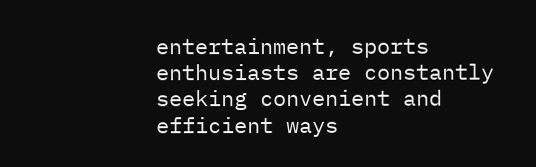entertainment, sports enthusiasts are constantly seeking convenient and efficient ways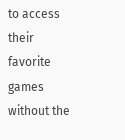to access their favorite games without the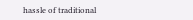hassle of traditional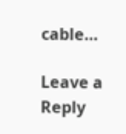cable…

Leave a Reply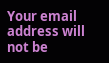Your email address will not be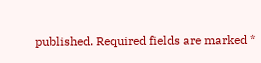published. Required fields are marked *